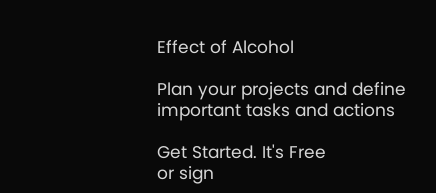Effect of Alcohol

Plan your projects and define important tasks and actions

Get Started. It's Free
or sign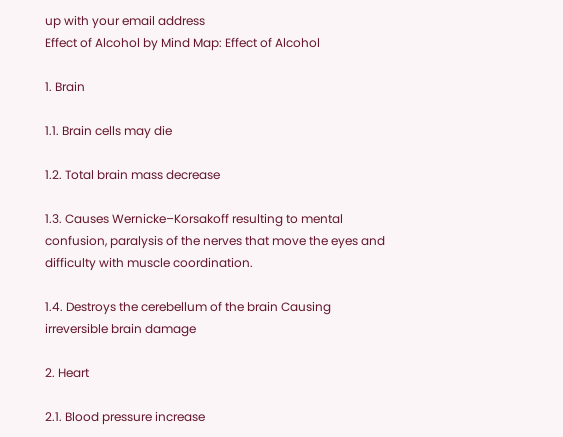up with your email address
Effect of Alcohol by Mind Map: Effect of Alcohol

1. Brain

1.1. Brain cells may die

1.2. Total brain mass decrease

1.3. Causes Wernicke–Korsakoff resulting to mental confusion, paralysis of the nerves that move the eyes and difficulty with muscle coordination.

1.4. Destroys the cerebellum of the brain Causing irreversible brain damage

2. Heart

2.1. Blood pressure increase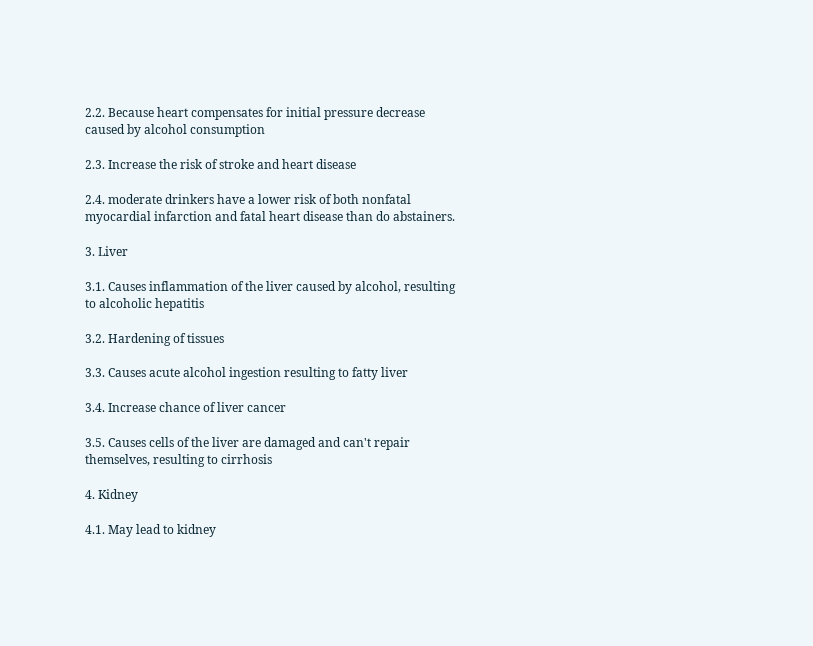2.2. Because heart compensates for initial pressure decrease caused by alcohol consumption

2.3. Increase the risk of stroke and heart disease

2.4. moderate drinkers have a lower risk of both nonfatal myocardial infarction and fatal heart disease than do abstainers.

3. Liver

3.1. Causes inflammation of the liver caused by alcohol, resulting to alcoholic hepatitis

3.2. Hardening of tissues

3.3. Causes acute alcohol ingestion resulting to fatty liver

3.4. Increase chance of liver cancer

3.5. Causes cells of the liver are damaged and can't repair themselves, resulting to cirrhosis

4. Kidney

4.1. May lead to kidney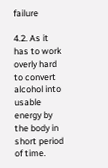failure

4.2. As it has to work overly hard to convert alcohol into usable energy by the body in short period of time.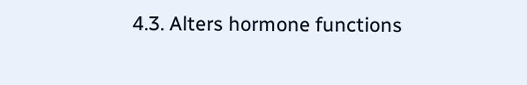4.3. Alters hormone functions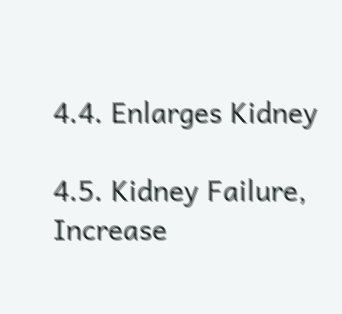4.4. Enlarges Kidney

4.5. Kidney Failure, Increase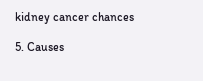kidney cancer chances

5. Causes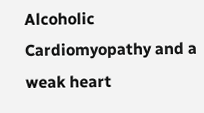Alcoholic Cardiomyopathy and a weak heart